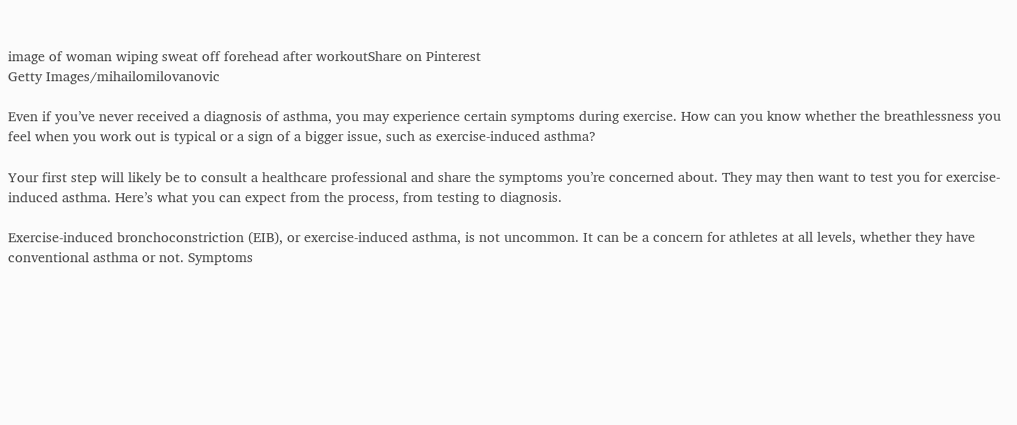image of woman wiping sweat off forehead after workoutShare on Pinterest
Getty Images/mihailomilovanovic

Even if you’ve never received a diagnosis of asthma, you may experience certain symptoms during exercise. How can you know whether the breathlessness you feel when you work out is typical or a sign of a bigger issue, such as exercise-induced asthma?

Your first step will likely be to consult a healthcare professional and share the symptoms you’re concerned about. They may then want to test you for exercise-induced asthma. Here’s what you can expect from the process, from testing to diagnosis.

Exercise-induced bronchoconstriction (EIB), or exercise-induced asthma, is not uncommon. It can be a concern for athletes at all levels, whether they have conventional asthma or not. Symptoms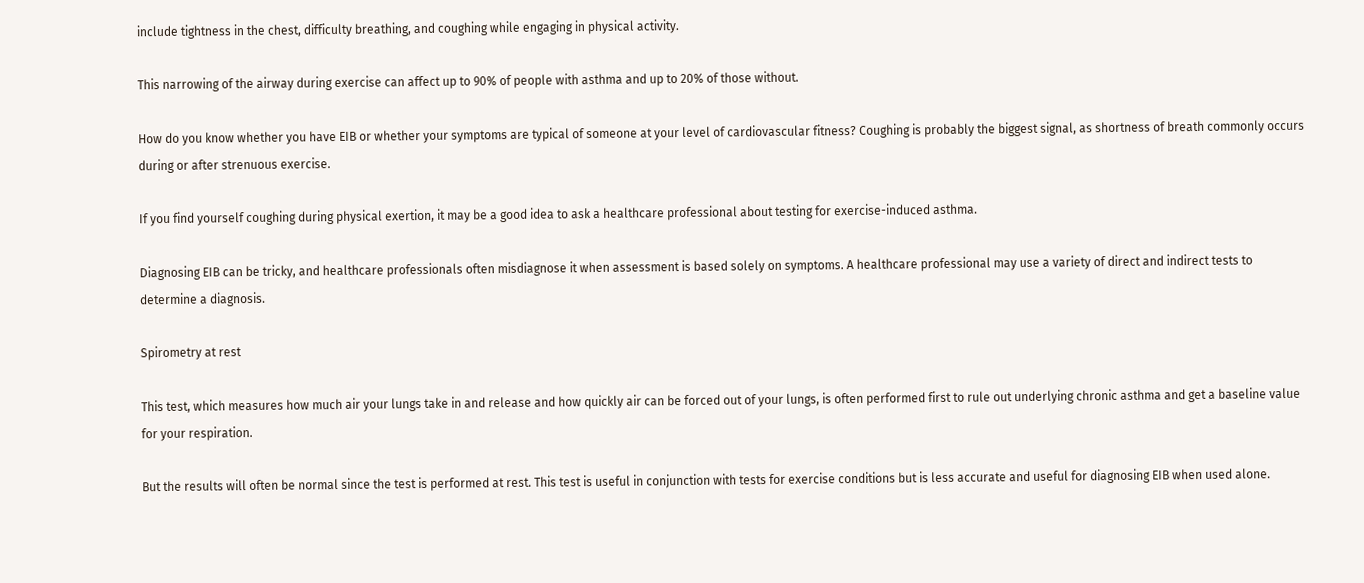include tightness in the chest, difficulty breathing, and coughing while engaging in physical activity.

This narrowing of the airway during exercise can affect up to 90% of people with asthma and up to 20% of those without.

How do you know whether you have EIB or whether your symptoms are typical of someone at your level of cardiovascular fitness? Coughing is probably the biggest signal, as shortness of breath commonly occurs during or after strenuous exercise.

If you find yourself coughing during physical exertion, it may be a good idea to ask a healthcare professional about testing for exercise-induced asthma.

Diagnosing EIB can be tricky, and healthcare professionals often misdiagnose it when assessment is based solely on symptoms. A healthcare professional may use a variety of direct and indirect tests to determine a diagnosis.

Spirometry at rest

This test, which measures how much air your lungs take in and release and how quickly air can be forced out of your lungs, is often performed first to rule out underlying chronic asthma and get a baseline value for your respiration.

But the results will often be normal since the test is performed at rest. This test is useful in conjunction with tests for exercise conditions but is less accurate and useful for diagnosing EIB when used alone.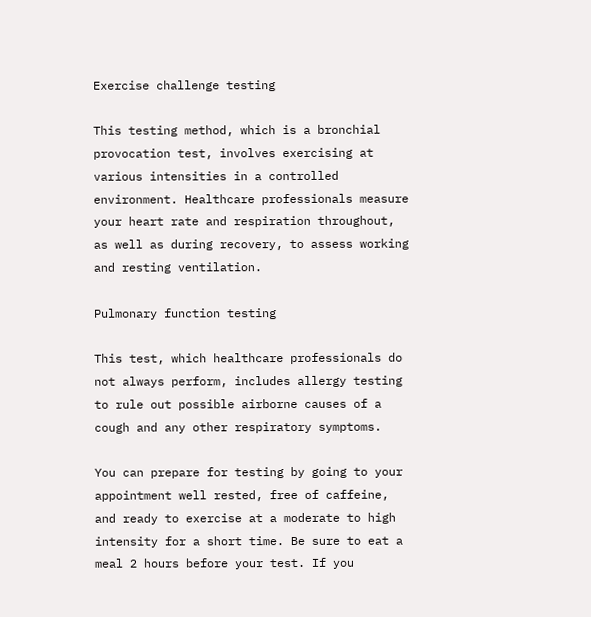Exercise challenge testing

This testing method, which is a bronchial provocation test, involves exercising at various intensities in a controlled environment. Healthcare professionals measure your heart rate and respiration throughout, as well as during recovery, to assess working and resting ventilation.

Pulmonary function testing

This test, which healthcare professionals do not always perform, includes allergy testing to rule out possible airborne causes of a cough and any other respiratory symptoms.

You can prepare for testing by going to your appointment well rested, free of caffeine, and ready to exercise at a moderate to high intensity for a short time. Be sure to eat a meal 2 hours before your test. If you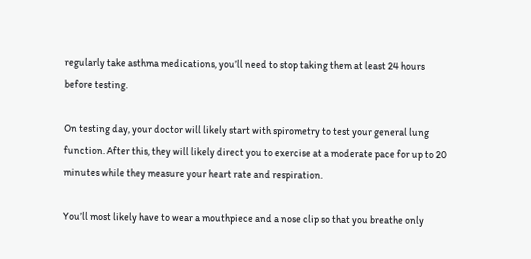regularly take asthma medications, you’ll need to stop taking them at least 24 hours before testing.

On testing day, your doctor will likely start with spirometry to test your general lung function. After this, they will likely direct you to exercise at a moderate pace for up to 20 minutes while they measure your heart rate and respiration.

You’ll most likely have to wear a mouthpiece and a nose clip so that you breathe only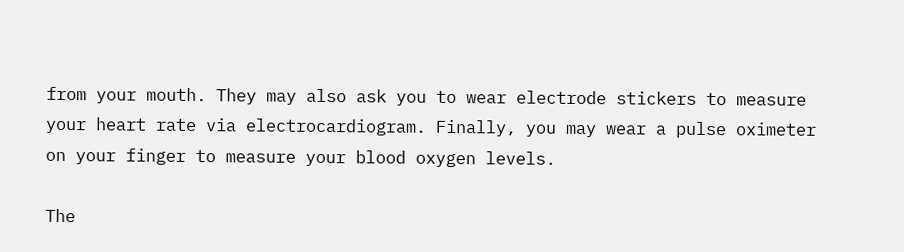from your mouth. They may also ask you to wear electrode stickers to measure your heart rate via electrocardiogram. Finally, you may wear a pulse oximeter on your finger to measure your blood oxygen levels.

The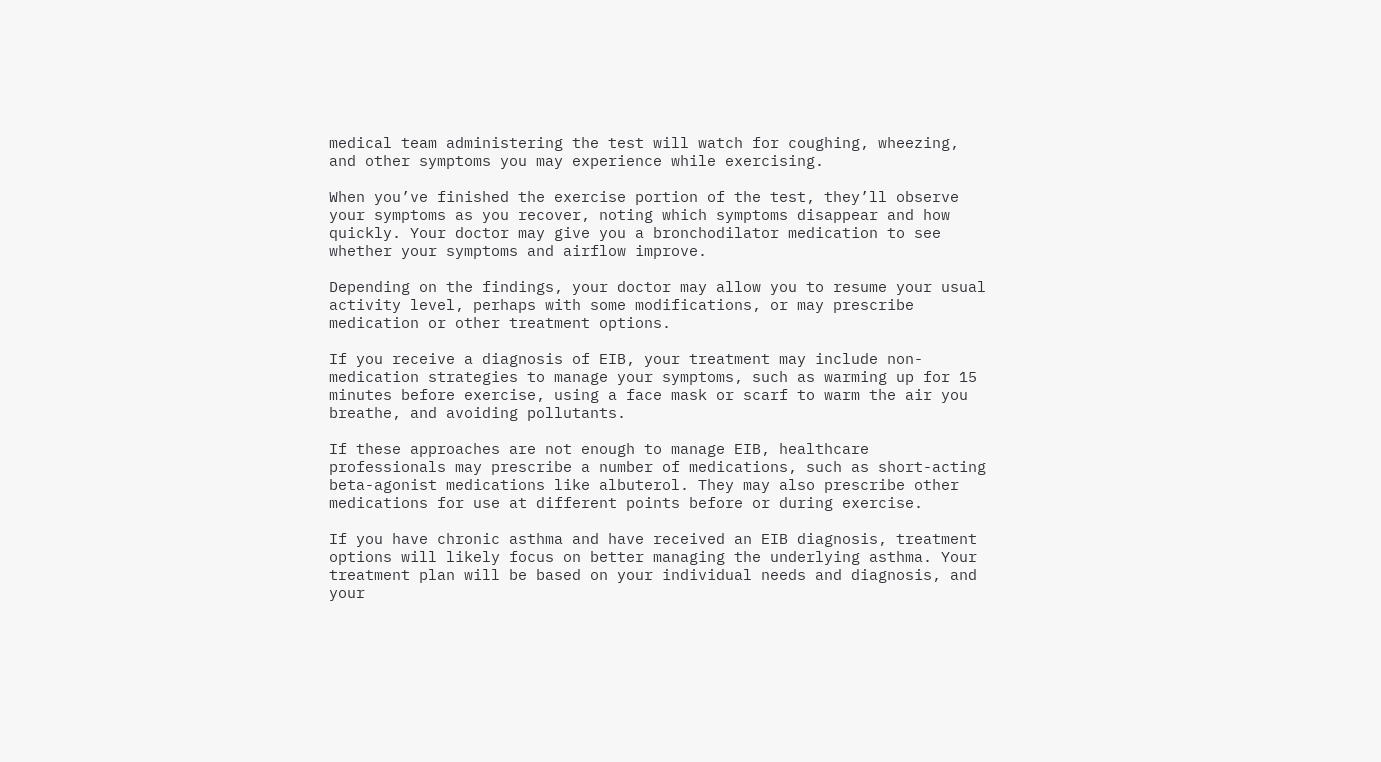medical team administering the test will watch for coughing, wheezing, and other symptoms you may experience while exercising.

When you’ve finished the exercise portion of the test, they’ll observe your symptoms as you recover, noting which symptoms disappear and how quickly. Your doctor may give you a bronchodilator medication to see whether your symptoms and airflow improve.

Depending on the findings, your doctor may allow you to resume your usual activity level, perhaps with some modifications, or may prescribe medication or other treatment options.

If you receive a diagnosis of EIB, your treatment may include non-medication strategies to manage your symptoms, such as warming up for 15 minutes before exercise, using a face mask or scarf to warm the air you breathe, and avoiding pollutants.

If these approaches are not enough to manage EIB, healthcare professionals may prescribe a number of medications, such as short-acting beta-agonist medications like albuterol. They may also prescribe other medications for use at different points before or during exercise.

If you have chronic asthma and have received an EIB diagnosis, treatment options will likely focus on better managing the underlying asthma. Your treatment plan will be based on your individual needs and diagnosis, and your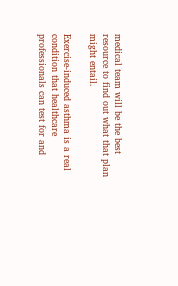medical team will be the best resource to find out what that plan might entail.

Exercise-induced asthma is a real condition that healthcare professionals can test for and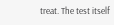treat. The test itself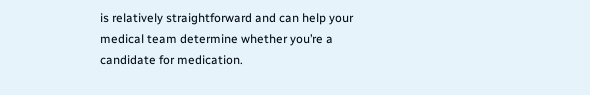is relatively straightforward and can help your medical team determine whether you’re a candidate for medication.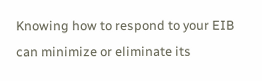Knowing how to respond to your EIB can minimize or eliminate its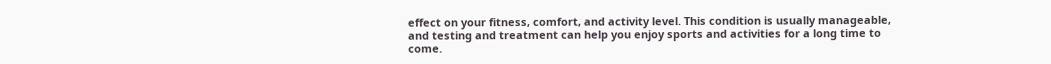effect on your fitness, comfort, and activity level. This condition is usually manageable, and testing and treatment can help you enjoy sports and activities for a long time to come.